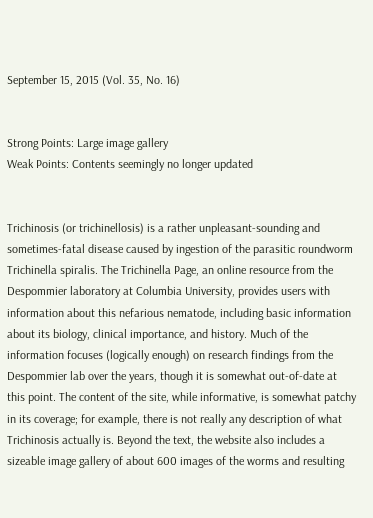September 15, 2015 (Vol. 35, No. 16)


Strong Points: Large image gallery
Weak Points: Contents seemingly no longer updated


Trichinosis (or trichinellosis) is a rather unpleasant-sounding and sometimes-fatal disease caused by ingestion of the parasitic roundworm Trichinella spiralis. The Trichinella Page, an online resource from the Despommier laboratory at Columbia University, provides users with information about this nefarious nematode, including basic information about its biology, clinical importance, and history. Much of the information focuses (logically enough) on research findings from the Despommier lab over the years, though it is somewhat out-of-date at this point. The content of the site, while informative, is somewhat patchy in its coverage; for example, there is not really any description of what Trichinosis actually is. Beyond the text, the website also includes a sizeable image gallery of about 600 images of the worms and resulting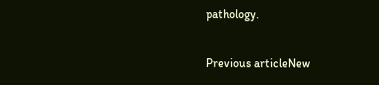pathology.

Previous articleNew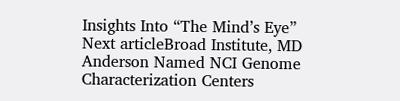Insights Into “The Mind’s Eye”
Next articleBroad Institute, MD Anderson Named NCI Genome Characterization Centers